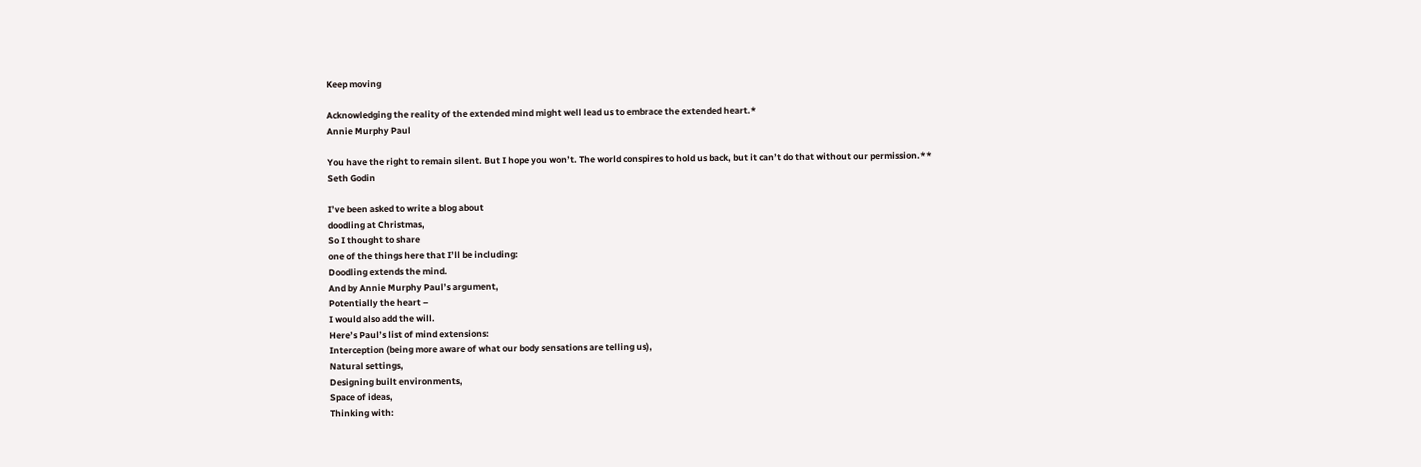Keep moving

Acknowledging the reality of the extended mind might well lead us to embrace the extended heart.*
Annie Murphy Paul

You have the right to remain silent. But I hope you won’t. The world conspires to hold us back, but it can’t do that without our permission.**
Seth Godin

I’ve been asked to write a blog about
doodling at Christmas,
So I thought to share
one of the things here that I’ll be including:
Doodling extends the mind.
And by Annie Murphy Paul’s argument,
Potentially the heart –
I would also add the will.
Here’s Paul’s list of mind extensions:
Interception (being more aware of what our body sensations are telling us),
Natural settings,
Designing built environments,
Space of ideas,
Thinking with: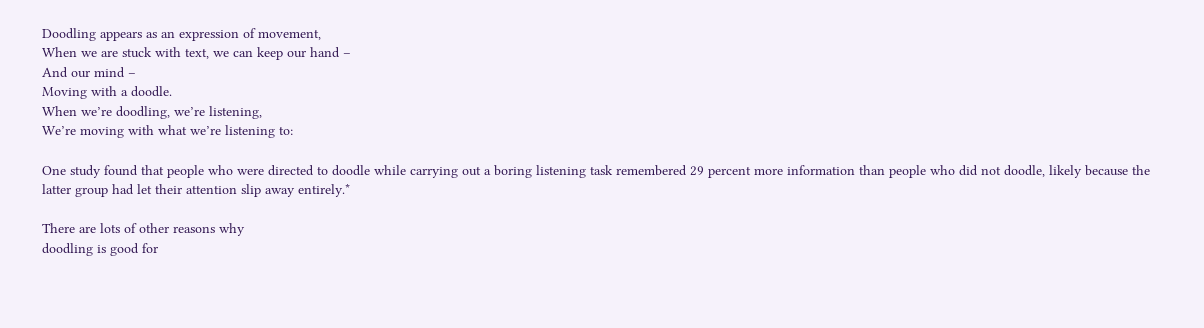Doodling appears as an expression of movement,
When we are stuck with text, we can keep our hand –
And our mind –
Moving with a doodle.
When we’re doodling, we’re listening,
We’re moving with what we’re listening to:

One study found that people who were directed to doodle while carrying out a boring listening task remembered 29 percent more information than people who did not doodle, likely because the latter group had let their attention slip away entirely.*

There are lots of other reasons why
doodling is good for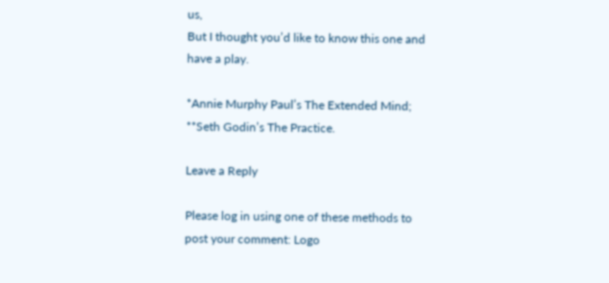us,
But I thought you’d like to know this one and
have a play.

*Annie Murphy Paul’s The Extended Mind;
**Seth Godin’s The Practice.

Leave a Reply

Please log in using one of these methods to post your comment: Logo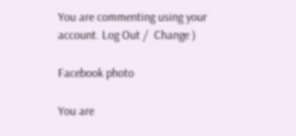You are commenting using your account. Log Out /  Change )

Facebook photo

You are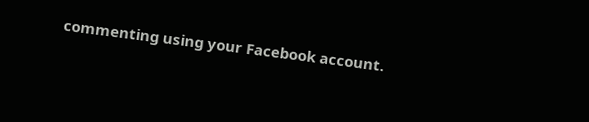commenting using your Facebook account.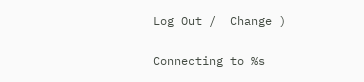Log Out /  Change )

Connecting to %s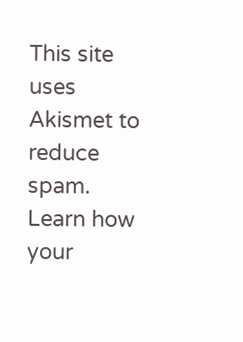This site uses Akismet to reduce spam. Learn how your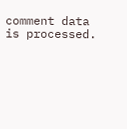comment data is processed.